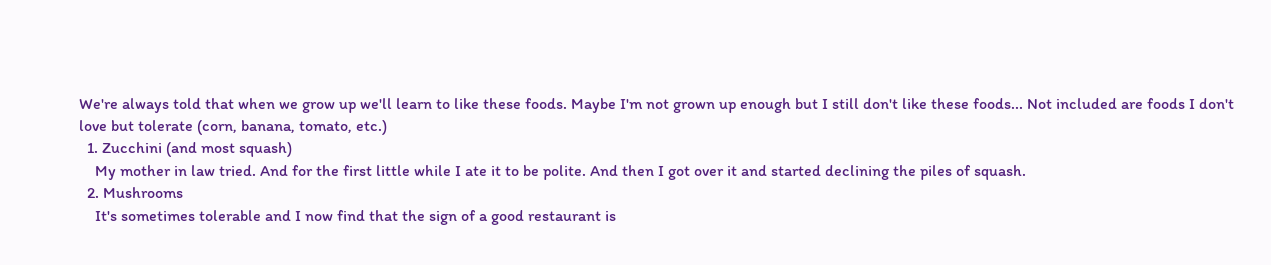We're always told that when we grow up we'll learn to like these foods. Maybe I'm not grown up enough but I still don't like these foods... Not included are foods I don't love but tolerate (corn, banana, tomato, etc.)
  1. Zucchini (and most squash)
    My mother in law tried. And for the first little while I ate it to be polite. And then I got over it and started declining the piles of squash.
  2. Mushrooms
    It's sometimes tolerable and I now find that the sign of a good restaurant is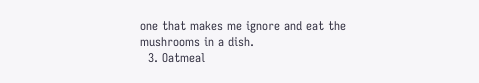one that makes me ignore and eat the mushrooms in a dish.
  3. Oatmeal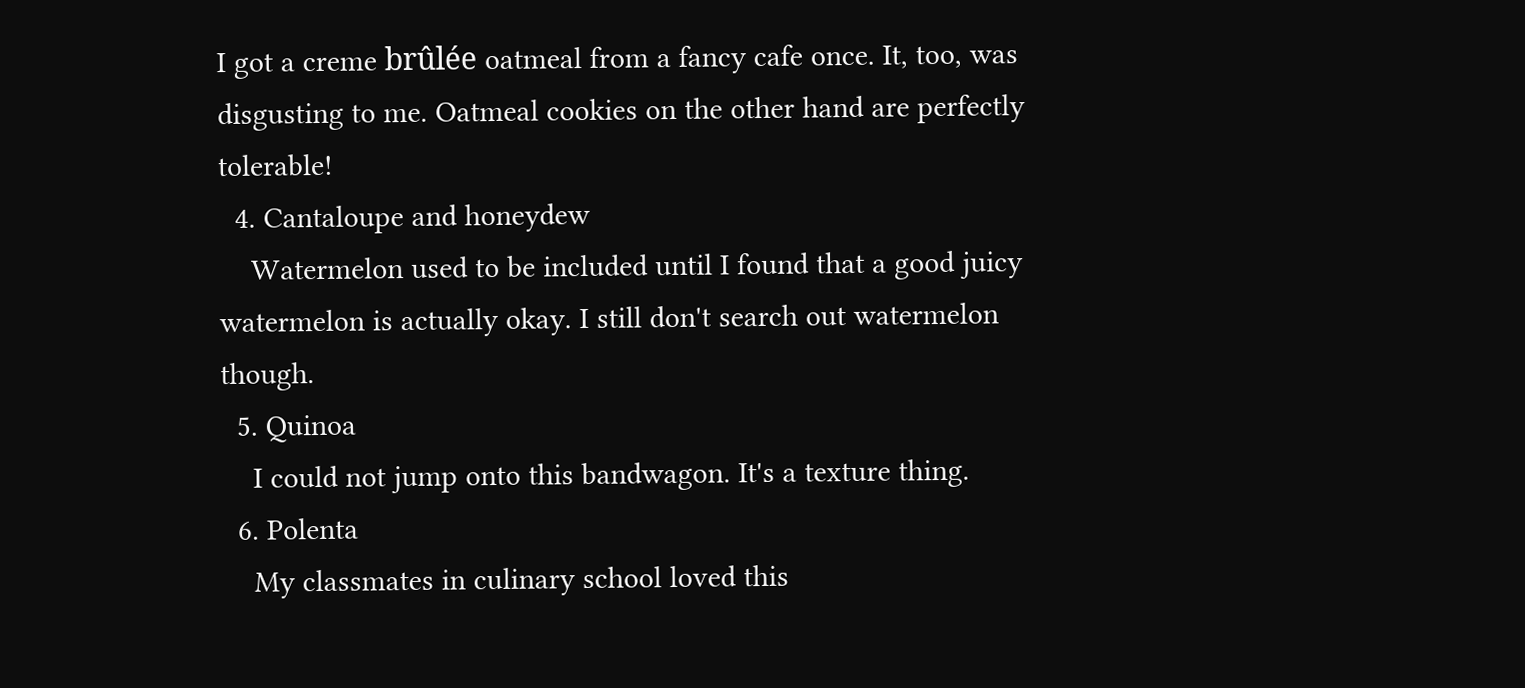I got a creme brûlée oatmeal from a fancy cafe once. It, too, was disgusting to me. Oatmeal cookies on the other hand are perfectly tolerable!
  4. Cantaloupe and honeydew
    Watermelon used to be included until I found that a good juicy watermelon is actually okay. I still don't search out watermelon though.
  5. Quinoa
    I could not jump onto this bandwagon. It's a texture thing.
  6. Polenta
    My classmates in culinary school loved this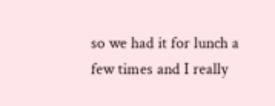so we had it for lunch a few times and I really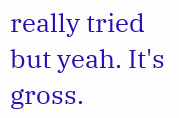really tried but yeah. It's gross.